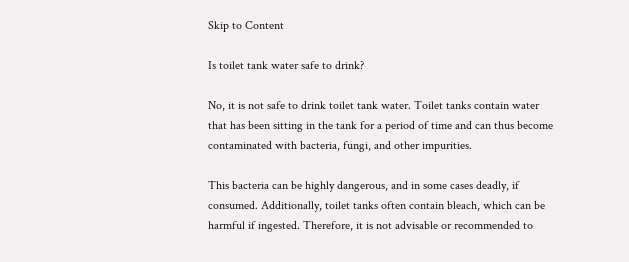Skip to Content

Is toilet tank water safe to drink?

No, it is not safe to drink toilet tank water. Toilet tanks contain water that has been sitting in the tank for a period of time and can thus become contaminated with bacteria, fungi, and other impurities.

This bacteria can be highly dangerous, and in some cases deadly, if consumed. Additionally, toilet tanks often contain bleach, which can be harmful if ingested. Therefore, it is not advisable or recommended to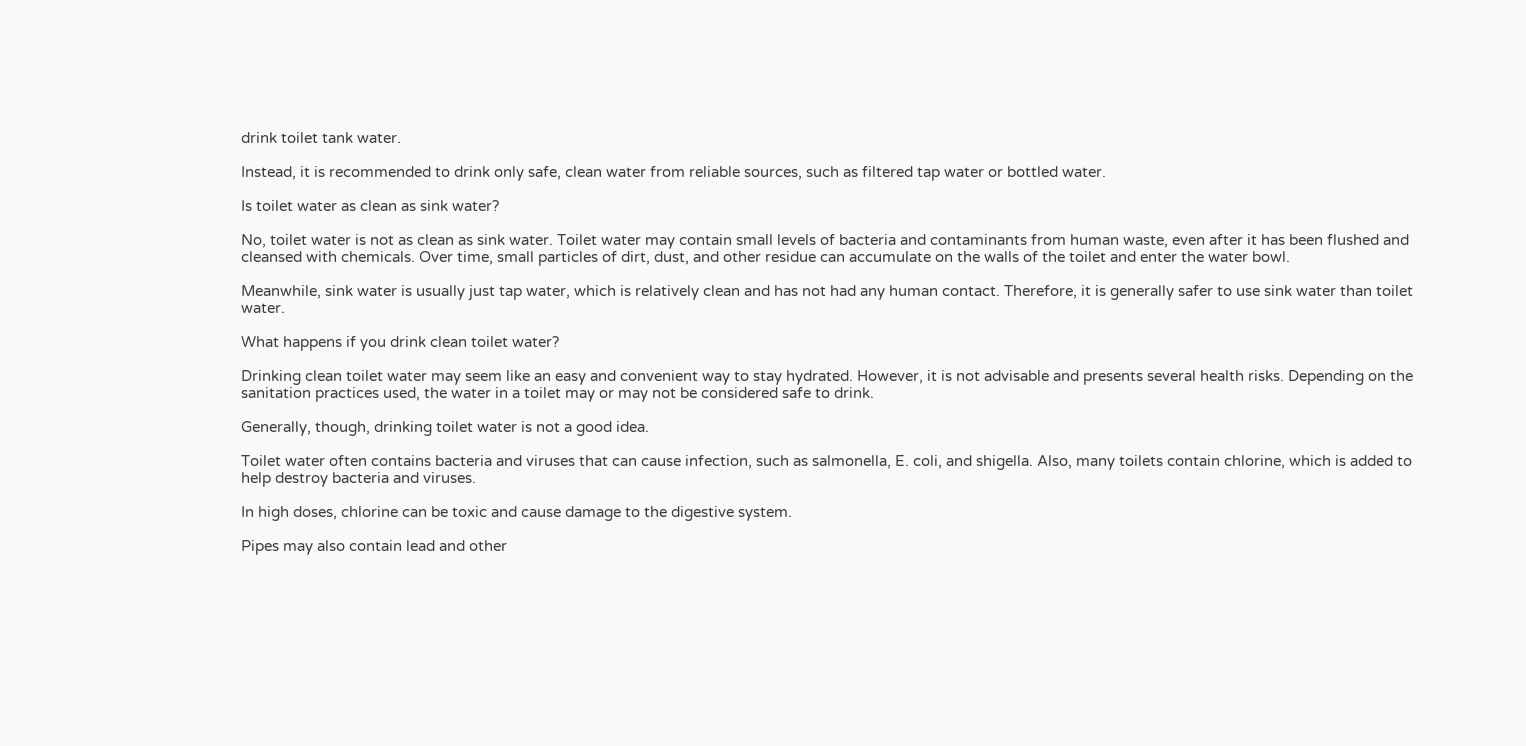drink toilet tank water.

Instead, it is recommended to drink only safe, clean water from reliable sources, such as filtered tap water or bottled water.

Is toilet water as clean as sink water?

No, toilet water is not as clean as sink water. Toilet water may contain small levels of bacteria and contaminants from human waste, even after it has been flushed and cleansed with chemicals. Over time, small particles of dirt, dust, and other residue can accumulate on the walls of the toilet and enter the water bowl.

Meanwhile, sink water is usually just tap water, which is relatively clean and has not had any human contact. Therefore, it is generally safer to use sink water than toilet water.

What happens if you drink clean toilet water?

Drinking clean toilet water may seem like an easy and convenient way to stay hydrated. However, it is not advisable and presents several health risks. Depending on the sanitation practices used, the water in a toilet may or may not be considered safe to drink.

Generally, though, drinking toilet water is not a good idea.

Toilet water often contains bacteria and viruses that can cause infection, such as salmonella, E. coli, and shigella. Also, many toilets contain chlorine, which is added to help destroy bacteria and viruses.

In high doses, chlorine can be toxic and cause damage to the digestive system.

Pipes may also contain lead and other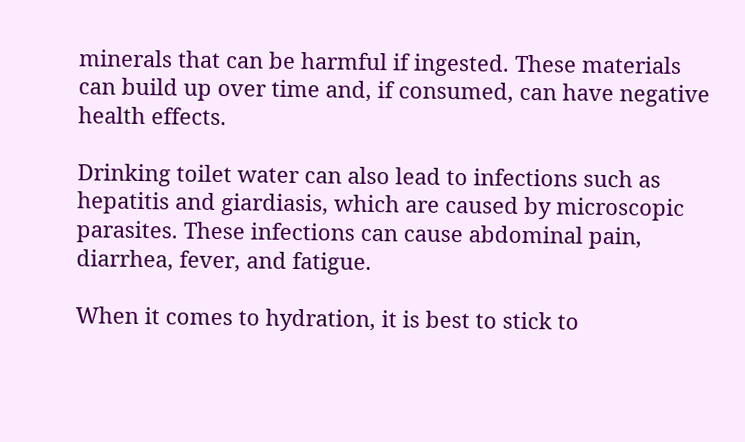minerals that can be harmful if ingested. These materials can build up over time and, if consumed, can have negative health effects.

Drinking toilet water can also lead to infections such as hepatitis and giardiasis, which are caused by microscopic parasites. These infections can cause abdominal pain, diarrhea, fever, and fatigue.

When it comes to hydration, it is best to stick to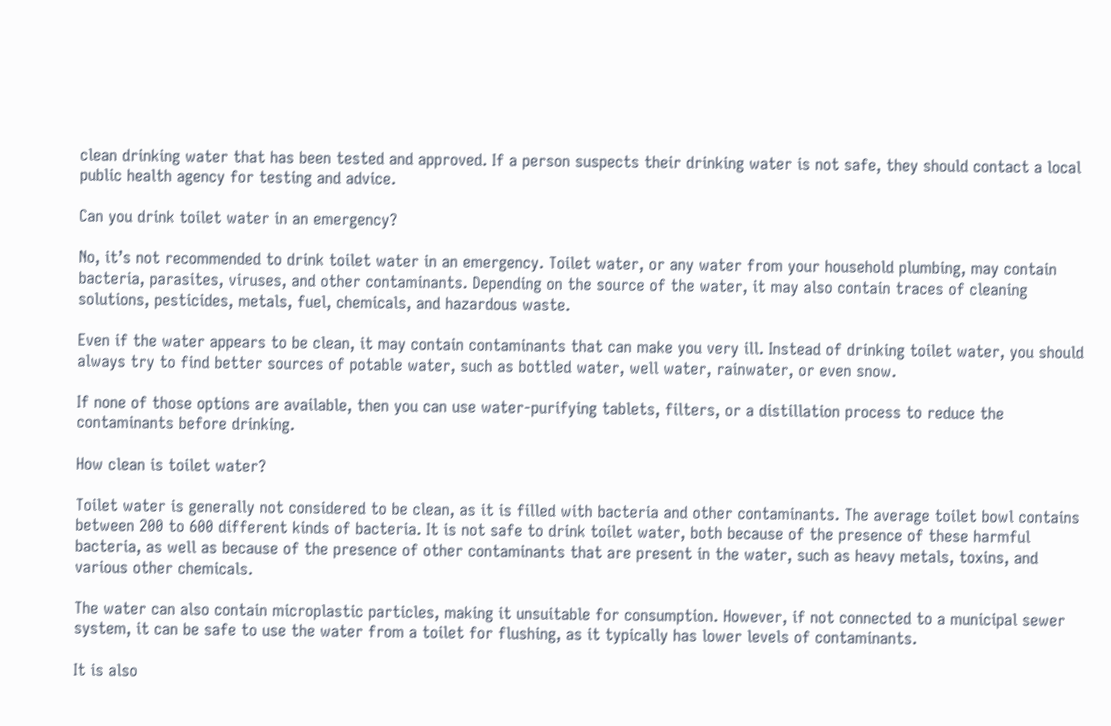clean drinking water that has been tested and approved. If a person suspects their drinking water is not safe, they should contact a local public health agency for testing and advice.

Can you drink toilet water in an emergency?

No, it’s not recommended to drink toilet water in an emergency. Toilet water, or any water from your household plumbing, may contain bacteria, parasites, viruses, and other contaminants. Depending on the source of the water, it may also contain traces of cleaning solutions, pesticides, metals, fuel, chemicals, and hazardous waste.

Even if the water appears to be clean, it may contain contaminants that can make you very ill. Instead of drinking toilet water, you should always try to find better sources of potable water, such as bottled water, well water, rainwater, or even snow.

If none of those options are available, then you can use water-purifying tablets, filters, or a distillation process to reduce the contaminants before drinking.

How clean is toilet water?

Toilet water is generally not considered to be clean, as it is filled with bacteria and other contaminants. The average toilet bowl contains between 200 to 600 different kinds of bacteria. It is not safe to drink toilet water, both because of the presence of these harmful bacteria, as well as because of the presence of other contaminants that are present in the water, such as heavy metals, toxins, and various other chemicals.

The water can also contain microplastic particles, making it unsuitable for consumption. However, if not connected to a municipal sewer system, it can be safe to use the water from a toilet for flushing, as it typically has lower levels of contaminants.

It is also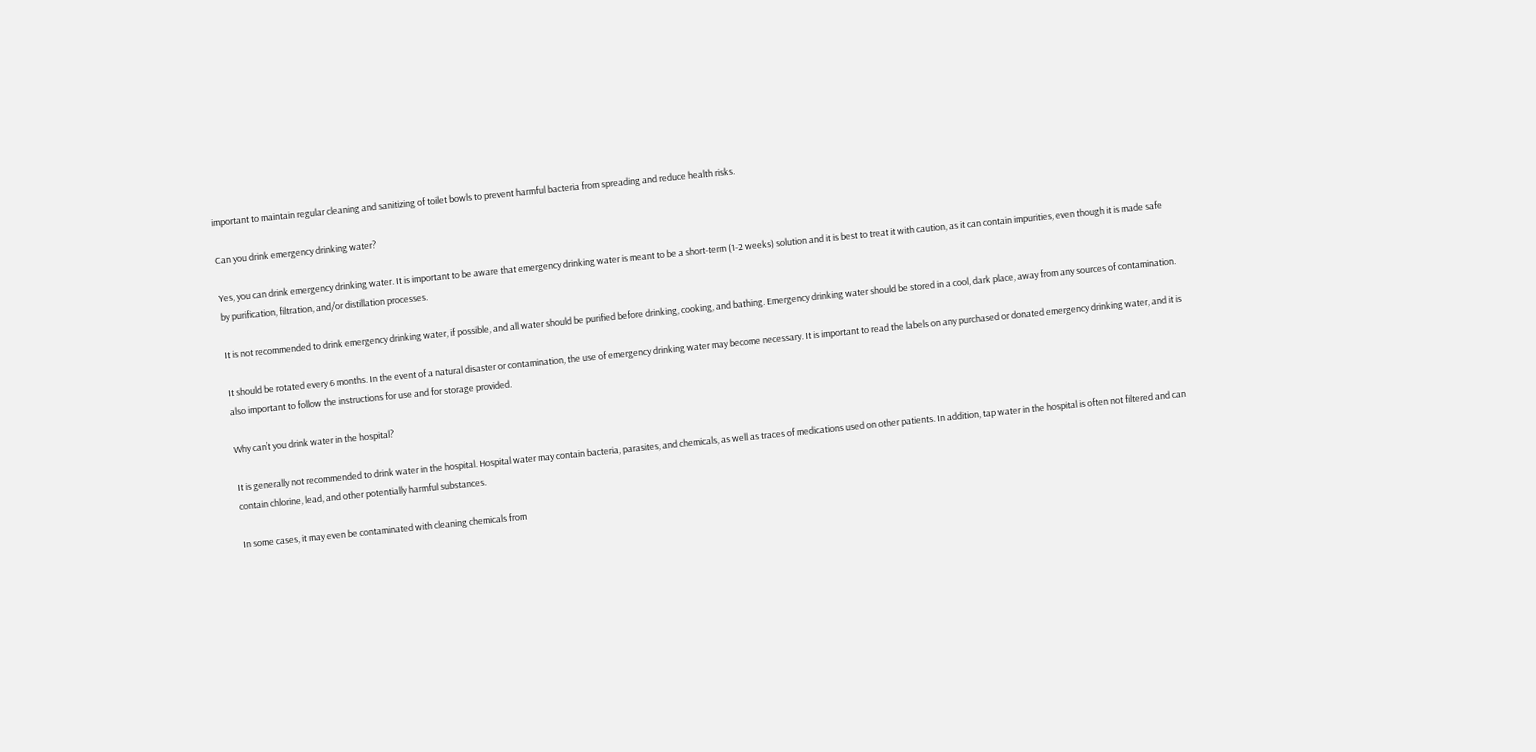important to maintain regular cleaning and sanitizing of toilet bowls to prevent harmful bacteria from spreading and reduce health risks.

Can you drink emergency drinking water?

Yes, you can drink emergency drinking water. It is important to be aware that emergency drinking water is meant to be a short-term (1-2 weeks) solution and it is best to treat it with caution, as it can contain impurities, even though it is made safe by purification, filtration, and/or distillation processes.

It is not recommended to drink emergency drinking water, if possible, and all water should be purified before drinking, cooking, and bathing. Emergency drinking water should be stored in a cool, dark place, away from any sources of contamination.

It should be rotated every 6 months. In the event of a natural disaster or contamination, the use of emergency drinking water may become necessary. It is important to read the labels on any purchased or donated emergency drinking water, and it is also important to follow the instructions for use and for storage provided.

Why can’t you drink water in the hospital?

It is generally not recommended to drink water in the hospital. Hospital water may contain bacteria, parasites, and chemicals, as well as traces of medications used on other patients. In addition, tap water in the hospital is often not filtered and can contain chlorine, lead, and other potentially harmful substances.

In some cases, it may even be contaminated with cleaning chemicals from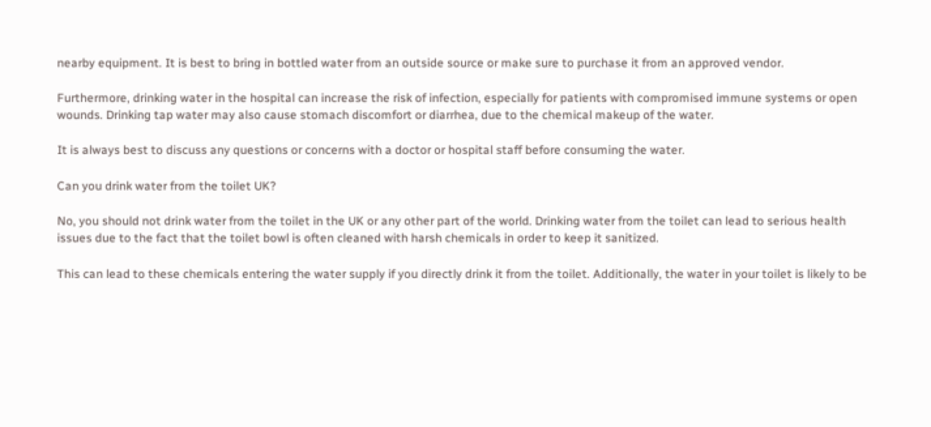nearby equipment. It is best to bring in bottled water from an outside source or make sure to purchase it from an approved vendor.

Furthermore, drinking water in the hospital can increase the risk of infection, especially for patients with compromised immune systems or open wounds. Drinking tap water may also cause stomach discomfort or diarrhea, due to the chemical makeup of the water.

It is always best to discuss any questions or concerns with a doctor or hospital staff before consuming the water.

Can you drink water from the toilet UK?

No, you should not drink water from the toilet in the UK or any other part of the world. Drinking water from the toilet can lead to serious health issues due to the fact that the toilet bowl is often cleaned with harsh chemicals in order to keep it sanitized.

This can lead to these chemicals entering the water supply if you directly drink it from the toilet. Additionally, the water in your toilet is likely to be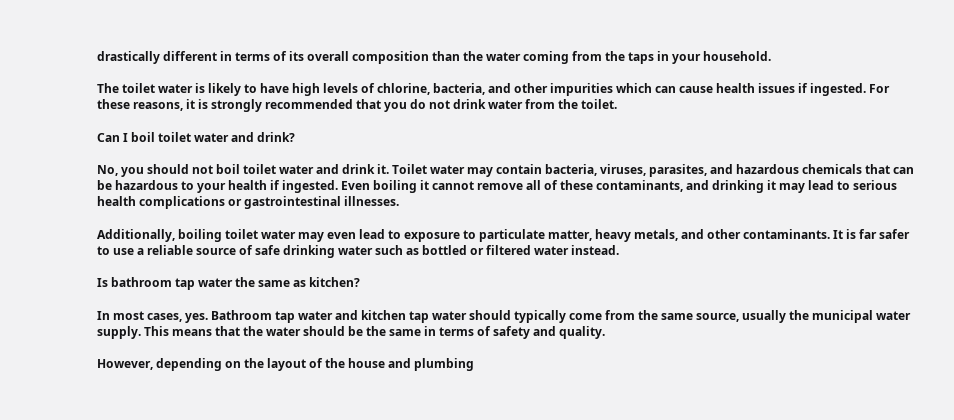drastically different in terms of its overall composition than the water coming from the taps in your household.

The toilet water is likely to have high levels of chlorine, bacteria, and other impurities which can cause health issues if ingested. For these reasons, it is strongly recommended that you do not drink water from the toilet.

Can I boil toilet water and drink?

No, you should not boil toilet water and drink it. Toilet water may contain bacteria, viruses, parasites, and hazardous chemicals that can be hazardous to your health if ingested. Even boiling it cannot remove all of these contaminants, and drinking it may lead to serious health complications or gastrointestinal illnesses.

Additionally, boiling toilet water may even lead to exposure to particulate matter, heavy metals, and other contaminants. It is far safer to use a reliable source of safe drinking water such as bottled or filtered water instead.

Is bathroom tap water the same as kitchen?

In most cases, yes. Bathroom tap water and kitchen tap water should typically come from the same source, usually the municipal water supply. This means that the water should be the same in terms of safety and quality.

However, depending on the layout of the house and plumbing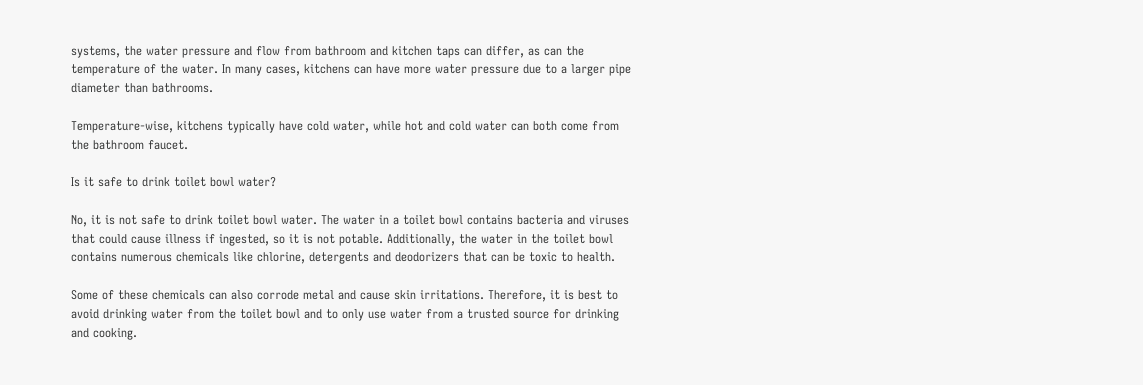systems, the water pressure and flow from bathroom and kitchen taps can differ, as can the temperature of the water. In many cases, kitchens can have more water pressure due to a larger pipe diameter than bathrooms.

Temperature-wise, kitchens typically have cold water, while hot and cold water can both come from the bathroom faucet.

Is it safe to drink toilet bowl water?

No, it is not safe to drink toilet bowl water. The water in a toilet bowl contains bacteria and viruses that could cause illness if ingested, so it is not potable. Additionally, the water in the toilet bowl contains numerous chemicals like chlorine, detergents and deodorizers that can be toxic to health.

Some of these chemicals can also corrode metal and cause skin irritations. Therefore, it is best to avoid drinking water from the toilet bowl and to only use water from a trusted source for drinking and cooking.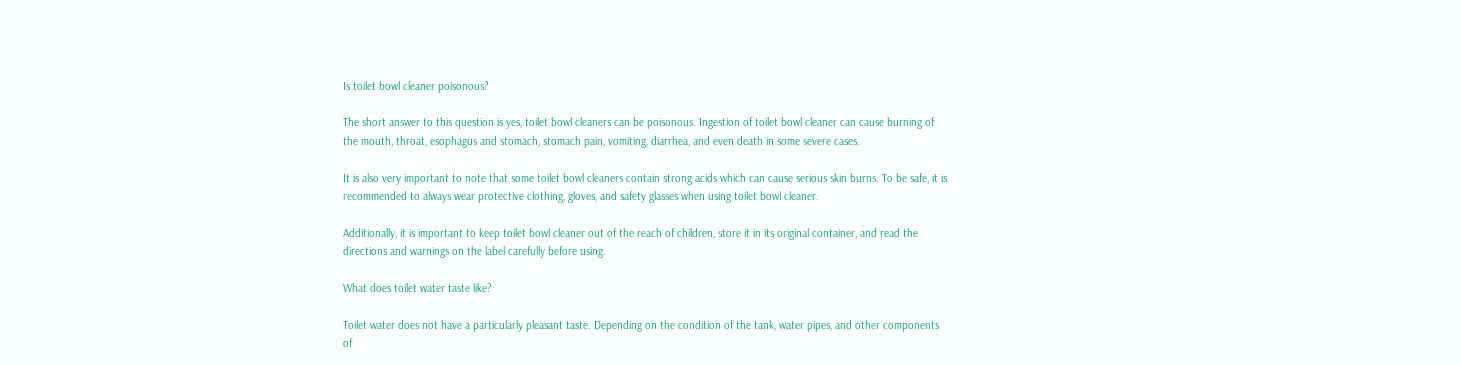Is toilet bowl cleaner poisonous?

The short answer to this question is yes, toilet bowl cleaners can be poisonous. Ingestion of toilet bowl cleaner can cause burning of the mouth, throat, esophagus and stomach, stomach pain, vomiting, diarrhea, and even death in some severe cases.

It is also very important to note that some toilet bowl cleaners contain strong acids which can cause serious skin burns. To be safe, it is recommended to always wear protective clothing, gloves, and safety glasses when using toilet bowl cleaner.

Additionally, it is important to keep toilet bowl cleaner out of the reach of children, store it in its original container, and read the directions and warnings on the label carefully before using.

What does toilet water taste like?

Toilet water does not have a particularly pleasant taste. Depending on the condition of the tank, water pipes, and other components of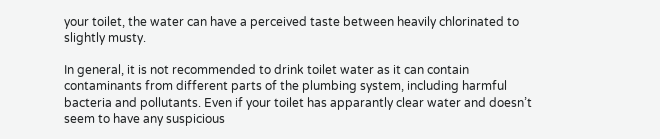your toilet, the water can have a perceived taste between heavily chlorinated to slightly musty.

In general, it is not recommended to drink toilet water as it can contain contaminants from different parts of the plumbing system, including harmful bacteria and pollutants. Even if your toilet has apparantly clear water and doesn’t seem to have any suspicious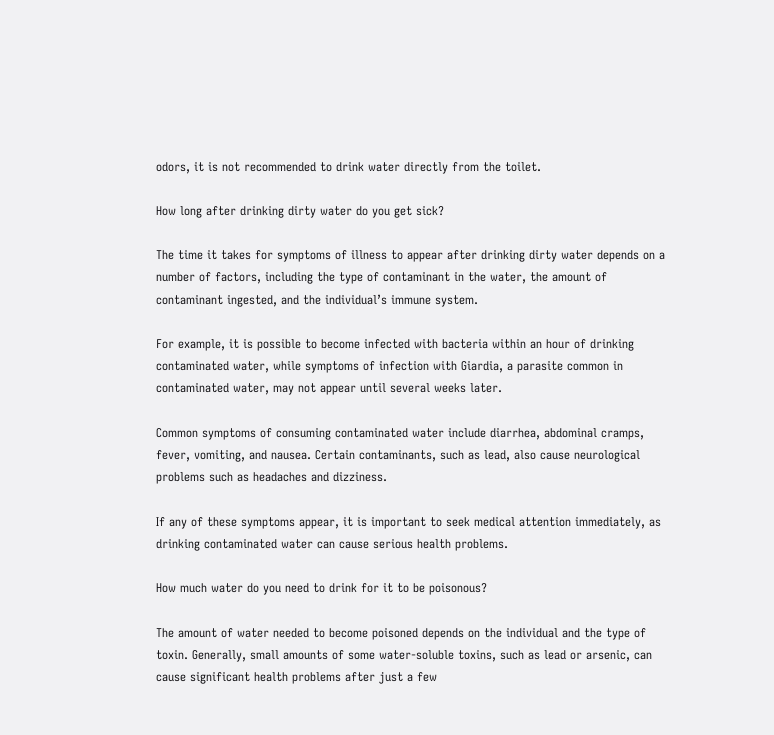odors, it is not recommended to drink water directly from the toilet.

How long after drinking dirty water do you get sick?

The time it takes for symptoms of illness to appear after drinking dirty water depends on a number of factors, including the type of contaminant in the water, the amount of contaminant ingested, and the individual’s immune system.

For example, it is possible to become infected with bacteria within an hour of drinking contaminated water, while symptoms of infection with Giardia, a parasite common in contaminated water, may not appear until several weeks later.

Common symptoms of consuming contaminated water include diarrhea, abdominal cramps, fever, vomiting, and nausea. Certain contaminants, such as lead, also cause neurological problems such as headaches and dizziness.

If any of these symptoms appear, it is important to seek medical attention immediately, as drinking contaminated water can cause serious health problems.

How much water do you need to drink for it to be poisonous?

The amount of water needed to become poisoned depends on the individual and the type of toxin. Generally, small amounts of some water-soluble toxins, such as lead or arsenic, can cause significant health problems after just a few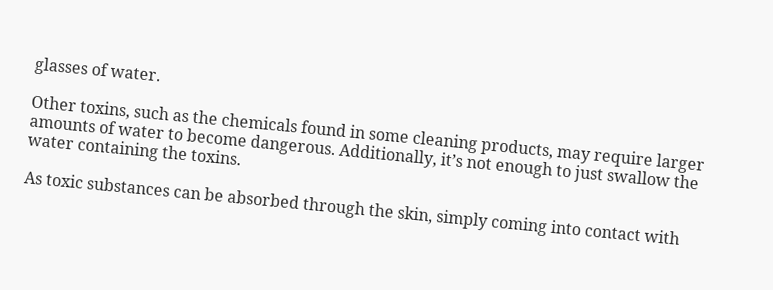glasses of water.

Other toxins, such as the chemicals found in some cleaning products, may require larger amounts of water to become dangerous. Additionally, it’s not enough to just swallow the water containing the toxins.

As toxic substances can be absorbed through the skin, simply coming into contact with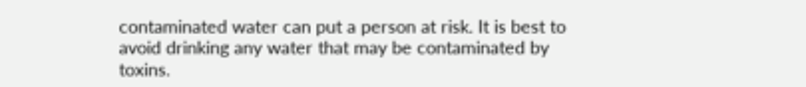contaminated water can put a person at risk. It is best to avoid drinking any water that may be contaminated by toxins.